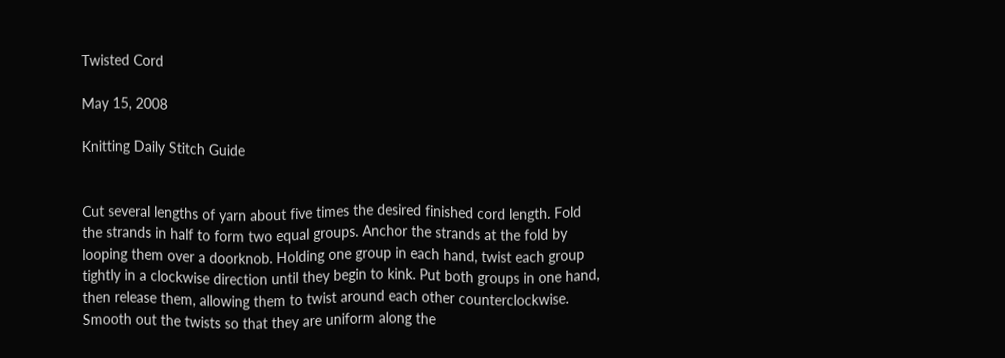Twisted Cord

May 15, 2008

Knitting Daily Stitch Guide


Cut several lengths of yarn about five times the desired finished cord length. Fold the strands in half to form two equal groups. Anchor the strands at the fold by looping them over a doorknob. Holding one group in each hand, twist each group tightly in a clockwise direction until they begin to kink. Put both groups in one hand, then release them, allowing them to twist around each other counterclockwise. Smooth out the twists so that they are uniform along the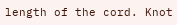length of the cord. Knot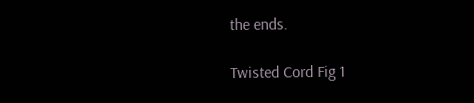the ends.

Twisted Cord Fig 1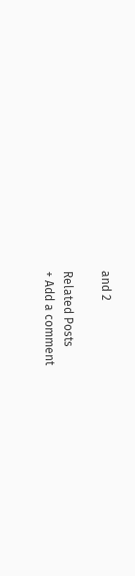and 2

Related Posts
+ Add a comment